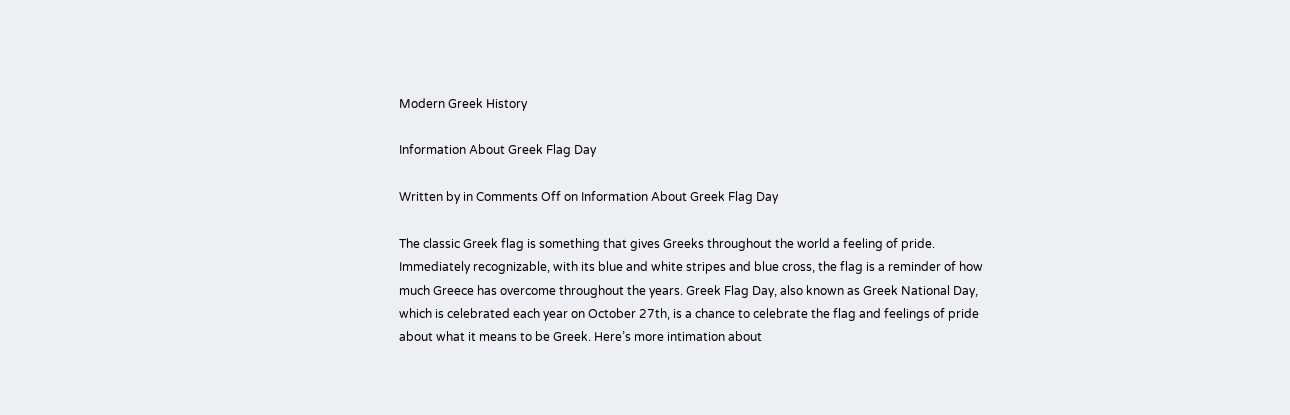Modern Greek History

Information About Greek Flag Day

Written by in Comments Off on Information About Greek Flag Day

The classic Greek flag is something that gives Greeks throughout the world a feeling of pride. Immediately recognizable, with its blue and white stripes and blue cross, the flag is a reminder of how much Greece has overcome throughout the years. Greek Flag Day, also known as Greek National Day, which is celebrated each year on October 27th, is a chance to celebrate the flag and feelings of pride about what it means to be Greek. Here’s more intimation about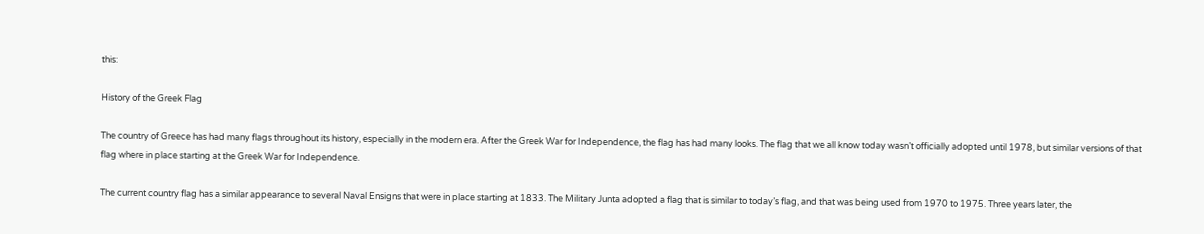this:

History of the Greek Flag

The country of Greece has had many flags throughout its history, especially in the modern era. After the Greek War for Independence, the flag has had many looks. The flag that we all know today wasn’t officially adopted until 1978, but similar versions of that flag where in place starting at the Greek War for Independence.

The current country flag has a similar appearance to several Naval Ensigns that were in place starting at 1833. The Military Junta adopted a flag that is similar to today’s flag, and that was being used from 1970 to 1975. Three years later, the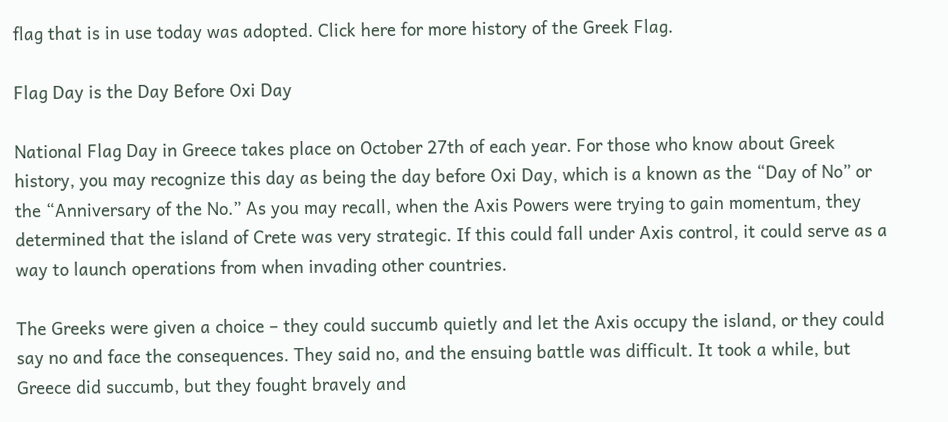flag that is in use today was adopted. Click here for more history of the Greek Flag.

Flag Day is the Day Before Oxi Day

National Flag Day in Greece takes place on October 27th of each year. For those who know about Greek history, you may recognize this day as being the day before Oxi Day, which is a known as the “Day of No” or the “Anniversary of the No.” As you may recall, when the Axis Powers were trying to gain momentum, they determined that the island of Crete was very strategic. If this could fall under Axis control, it could serve as a way to launch operations from when invading other countries.

The Greeks were given a choice – they could succumb quietly and let the Axis occupy the island, or they could say no and face the consequences. They said no, and the ensuing battle was difficult. It took a while, but Greece did succumb, but they fought bravely and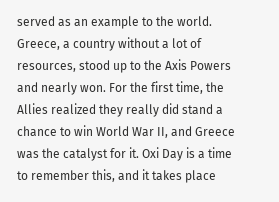served as an example to the world. Greece, a country without a lot of resources, stood up to the Axis Powers and nearly won. For the first time, the Allies realized they really did stand a chance to win World War II, and Greece was the catalyst for it. Oxi Day is a time to remember this, and it takes place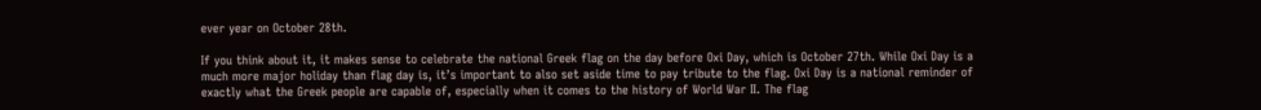ever year on October 28th.

If you think about it, it makes sense to celebrate the national Greek flag on the day before Oxi Day, which is October 27th. While Oxi Day is a much more major holiday than flag day is, it’s important to also set aside time to pay tribute to the flag. Oxi Day is a national reminder of exactly what the Greek people are capable of, especially when it comes to the history of World War II. The flag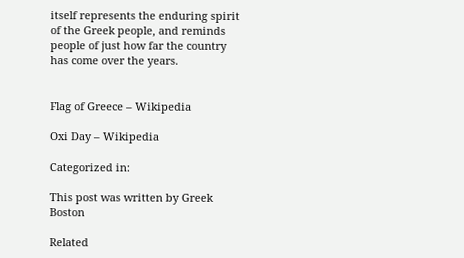itself represents the enduring spirit of the Greek people, and reminds people of just how far the country has come over the years.


Flag of Greece – Wikipedia

Oxi Day – Wikipedia

Categorized in:

This post was written by Greek Boston

Related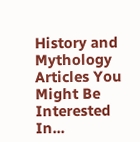History and Mythology Articles You Might Be Interested In...